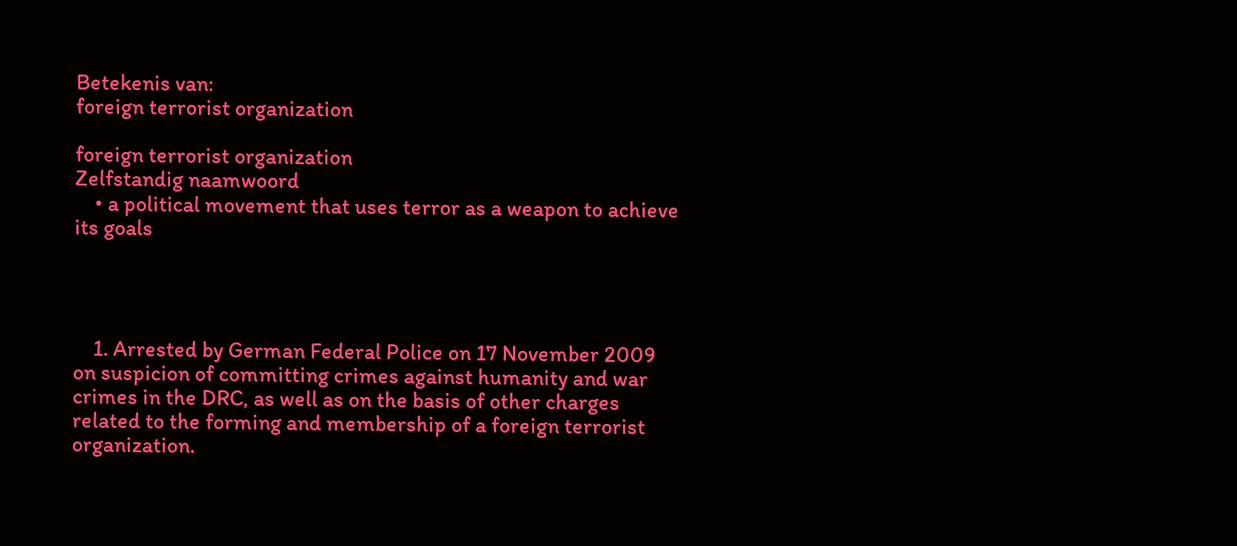Betekenis van:
foreign terrorist organization

foreign terrorist organization
Zelfstandig naamwoord
    • a political movement that uses terror as a weapon to achieve its goals




    1. Arrested by German Federal Police on 17 November 2009 on suspicion of committing crimes against humanity and war crimes in the DRC, as well as on the basis of other charges related to the forming and membership of a foreign terrorist organization.